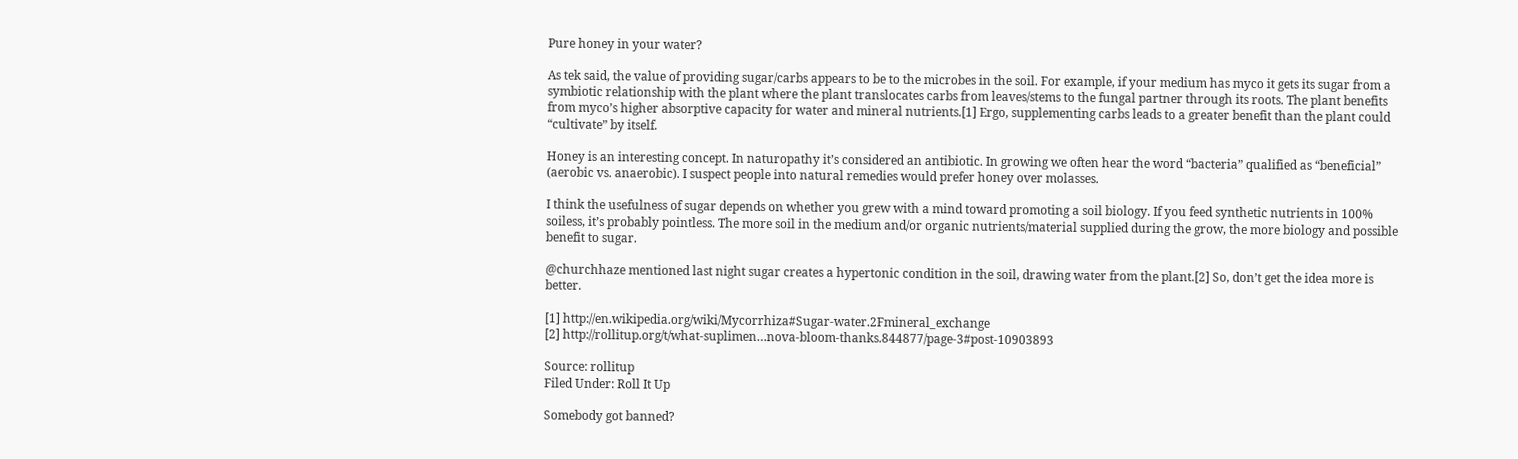Pure honey in your water?

As tek said, the value of providing sugar/carbs appears to be to the microbes in the soil. For example, if your medium has myco it gets its sugar from a symbiotic relationship with the plant where the plant translocates carbs from leaves/stems to the fungal partner through its roots. The plant benefits from myco’s higher absorptive capacity for water and mineral nutrients.[1] Ergo, supplementing carbs leads to a greater benefit than the plant could “cultivate” by itself.

Honey is an interesting concept. In naturopathy it’s considered an antibiotic. In growing we often hear the word “bacteria” qualified as “beneficial” (aerobic vs. anaerobic). I suspect people into natural remedies would prefer honey over molasses.

I think the usefulness of sugar depends on whether you grew with a mind toward promoting a soil biology. If you feed synthetic nutrients in 100% soiless, it’s probably pointless. The more soil in the medium and/or organic nutrients/material supplied during the grow, the more biology and possible benefit to sugar.

@churchhaze mentioned last night sugar creates a hypertonic condition in the soil, drawing water from the plant.[2] So, don’t get the idea more is better.

[1] http://en.wikipedia.org/wiki/Mycorrhiza#Sugar-water.2Fmineral_exchange
[2] http://rollitup.org/t/what-suplimen…nova-bloom-thanks.844877/page-3#post-10903893

Source: rollitup
Filed Under: Roll It Up

Somebody got banned?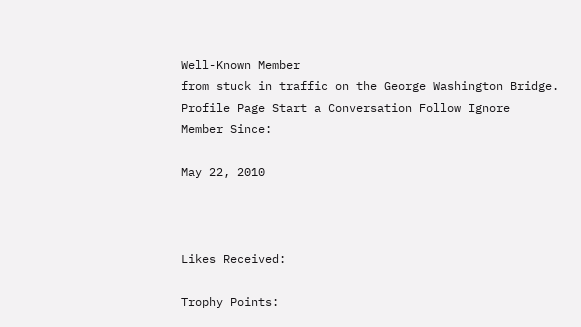Well-Known Member
from stuck in traffic on the George Washington Bridge.
Profile Page Start a Conversation Follow Ignore
Member Since:

May 22, 2010



Likes Received:

Trophy Points: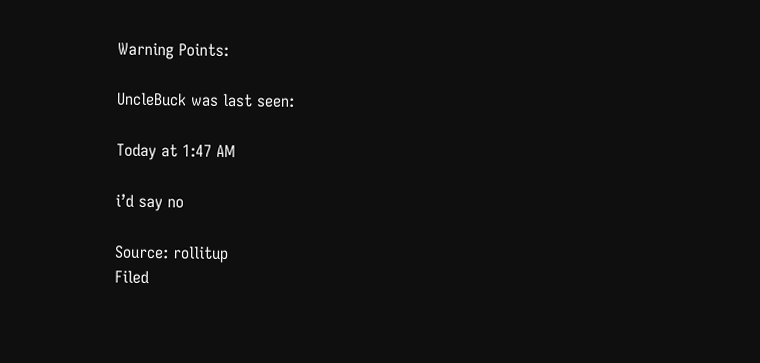Warning Points:

UncleBuck was last seen:

Today at 1:47 AM

i’d say no

Source: rollitup
Filed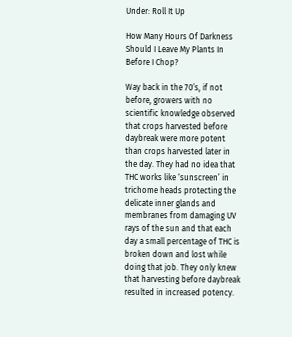Under: Roll It Up

How Many Hours Of Darkness Should I Leave My Plants In Before I Chop?

Way back in the 70′s, if not before, growers with no scientific knowledge observed that crops harvested before daybreak were more potent than crops harvested later in the day. They had no idea that THC works like ‘sunscreen’ in trichome heads protecting the delicate inner glands and membranes from damaging UV rays of the sun and that each day a small percentage of THC is broken down and lost while doing that job. They only knew that harvesting before daybreak resulted in increased potency.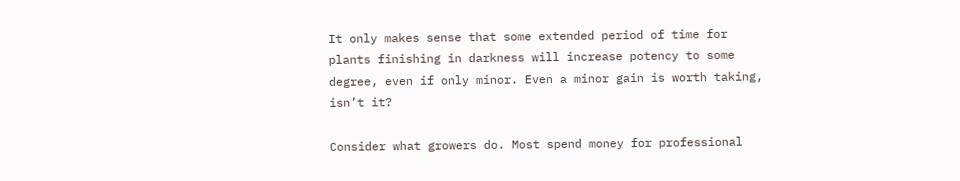It only makes sense that some extended period of time for plants finishing in darkness will increase potency to some degree, even if only minor. Even a minor gain is worth taking, isn’t it?

Consider what growers do. Most spend money for professional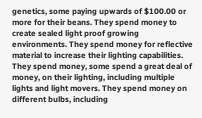genetics, some paying upwards of $100.00 or more for their beans. They spend money to create sealed light proof growing environments. They spend money for reflective material to increase their lighting capabilities. They spend money, some spend a great deal of money, on their lighting, including multiple lights and light movers. They spend money on different bulbs, including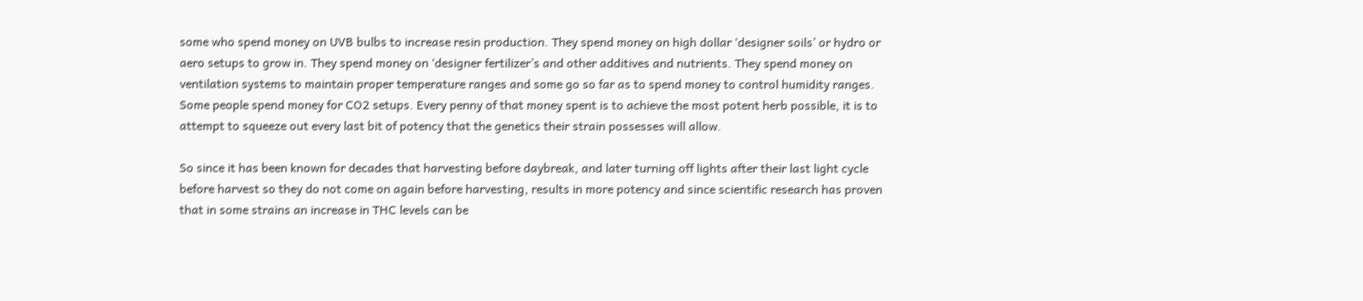some who spend money on UVB bulbs to increase resin production. They spend money on high dollar ‘designer soils’ or hydro or aero setups to grow in. They spend money on ‘designer fertilizer’s and other additives and nutrients. They spend money on ventilation systems to maintain proper temperature ranges and some go so far as to spend money to control humidity ranges. Some people spend money for CO2 setups. Every penny of that money spent is to achieve the most potent herb possible, it is to attempt to squeeze out every last bit of potency that the genetics their strain possesses will allow.

So since it has been known for decades that harvesting before daybreak, and later turning off lights after their last light cycle before harvest so they do not come on again before harvesting, results in more potency and since scientific research has proven that in some strains an increase in THC levels can be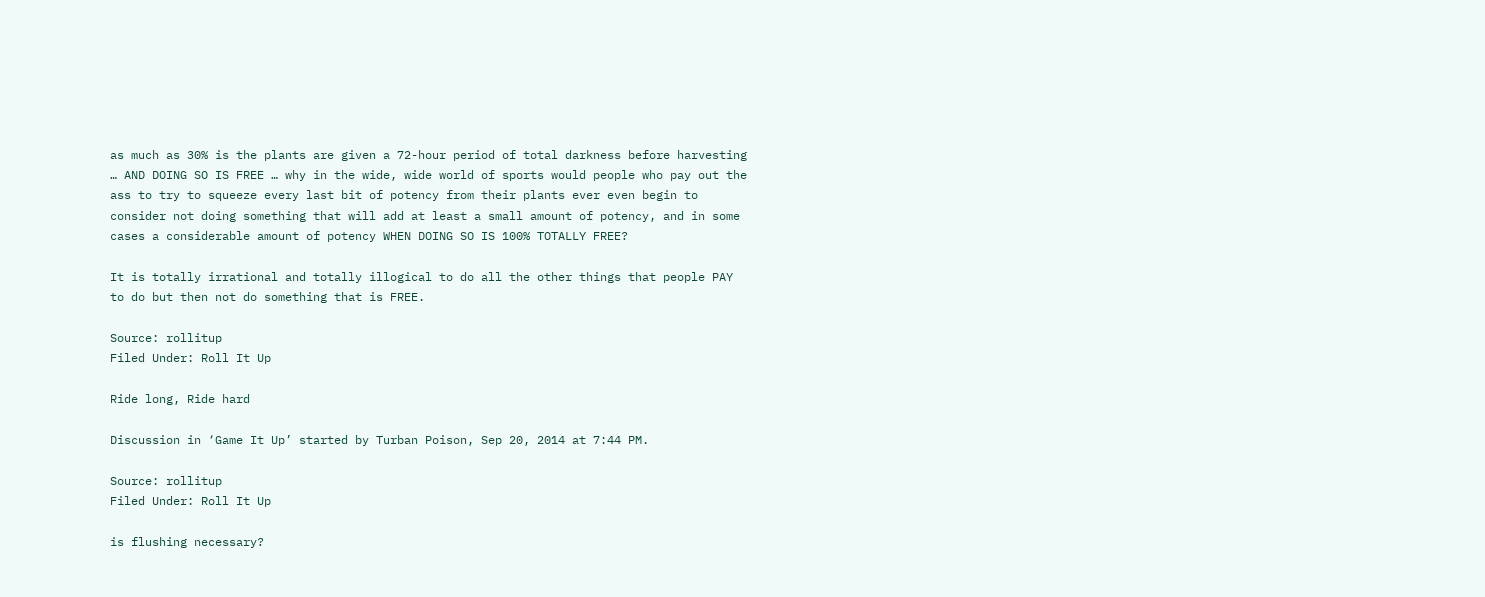as much as 30% is the plants are given a 72-hour period of total darkness before harvesting … AND DOING SO IS FREE … why in the wide, wide world of sports would people who pay out the ass to try to squeeze every last bit of potency from their plants ever even begin to consider not doing something that will add at least a small amount of potency, and in some cases a considerable amount of potency WHEN DOING SO IS 100% TOTALLY FREE?

It is totally irrational and totally illogical to do all the other things that people PAY to do but then not do something that is FREE.

Source: rollitup
Filed Under: Roll It Up

Ride long, Ride hard

Discussion in ‘Game It Up’ started by Turban Poison, Sep 20, 2014 at 7:44 PM.

Source: rollitup
Filed Under: Roll It Up

is flushing necessary?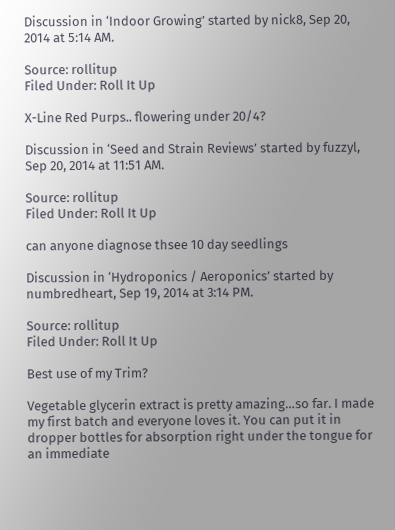Discussion in ‘Indoor Growing’ started by nick8, Sep 20, 2014 at 5:14 AM.

Source: rollitup
Filed Under: Roll It Up

X-Line Red Purps.. flowering under 20/4?

Discussion in ‘Seed and Strain Reviews’ started by fuzzyl, Sep 20, 2014 at 11:51 AM.

Source: rollitup
Filed Under: Roll It Up

can anyone diagnose thsee 10 day seedlings

Discussion in ‘Hydroponics / Aeroponics’ started by numbredheart, Sep 19, 2014 at 3:14 PM.

Source: rollitup
Filed Under: Roll It Up

Best use of my Trim?

Vegetable glycerin extract is pretty amazing…so far. I made my first batch and everyone loves it. You can put it in dropper bottles for absorption right under the tongue for an immediate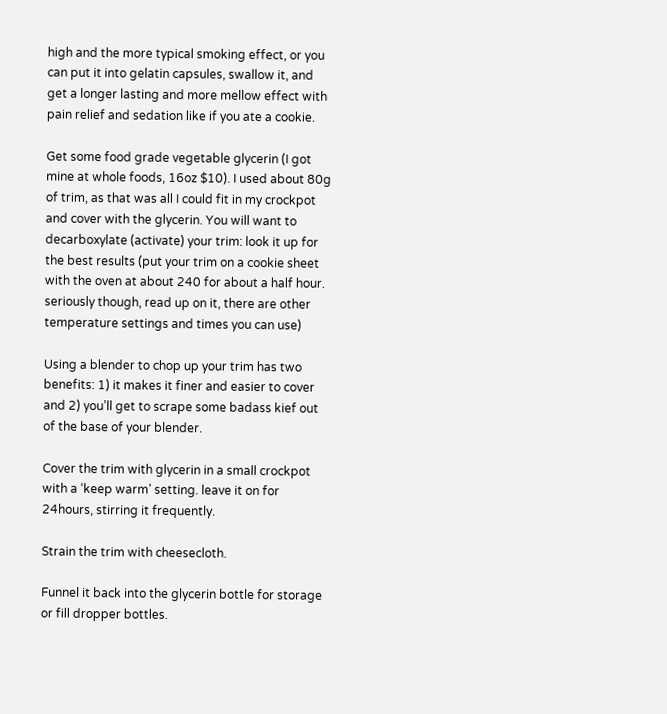high and the more typical smoking effect, or you can put it into gelatin capsules, swallow it, and get a longer lasting and more mellow effect with pain relief and sedation like if you ate a cookie.

Get some food grade vegetable glycerin (I got mine at whole foods, 16oz $10). I used about 80g of trim, as that was all I could fit in my crockpot and cover with the glycerin. You will want to decarboxylate (activate) your trim: look it up for the best results (put your trim on a cookie sheet with the oven at about 240 for about a half hour. seriously though, read up on it, there are other temperature settings and times you can use)

Using a blender to chop up your trim has two benefits: 1) it makes it finer and easier to cover and 2) you’ll get to scrape some badass kief out of the base of your blender.

Cover the trim with glycerin in a small crockpot with a ‘keep warm’ setting. leave it on for 24hours, stirring it frequently.

Strain the trim with cheesecloth.

Funnel it back into the glycerin bottle for storage or fill dropper bottles.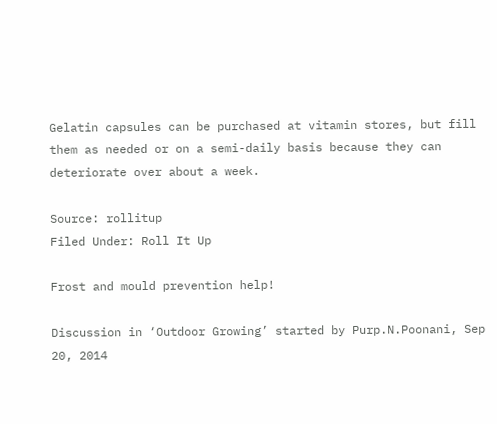Gelatin capsules can be purchased at vitamin stores, but fill them as needed or on a semi-daily basis because they can deteriorate over about a week.

Source: rollitup
Filed Under: Roll It Up

Frost and mould prevention help!

Discussion in ‘Outdoor Growing’ started by Purp.N.Poonani, Sep 20, 2014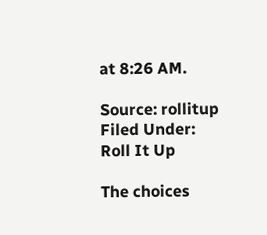at 8:26 AM.

Source: rollitup
Filed Under: Roll It Up

The choices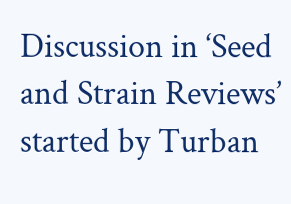Discussion in ‘Seed and Strain Reviews’ started by Turban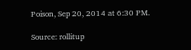Poison, Sep 20, 2014 at 6:30 PM.

Source: rollitup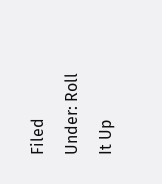Filed Under: Roll It Up